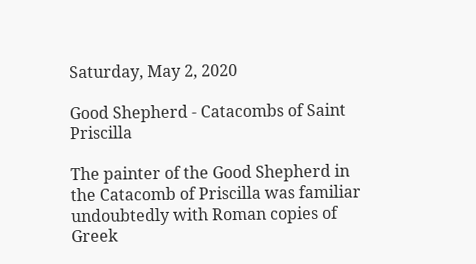Saturday, May 2, 2020

Good Shepherd - Catacombs of Saint Priscilla

The painter of the Good Shepherd in the Catacomb of Priscilla was familiar undoubtedly with Roman copies of Greek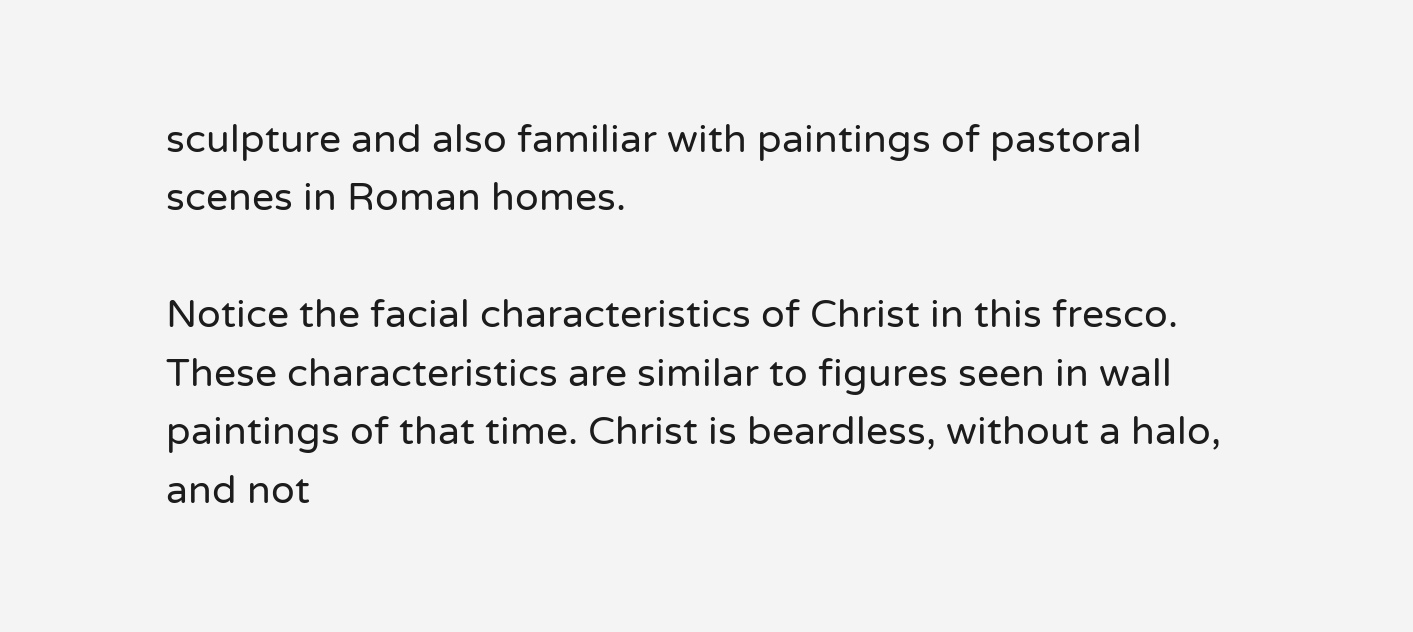sculpture and also familiar with paintings of pastoral scenes in Roman homes.

Notice the facial characteristics of Christ in this fresco. These characteristics are similar to figures seen in wall paintings of that time. Christ is beardless, without a halo, and not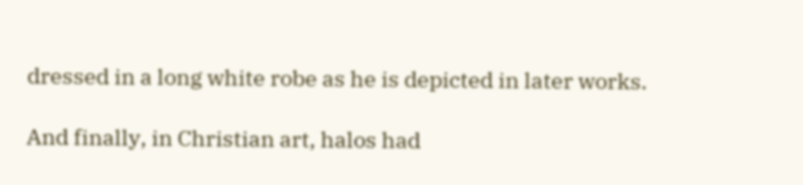dressed in a long white robe as he is depicted in later works.

And finally, in Christian art, halos had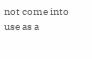not come into use as a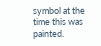symbol at the time this was painted.